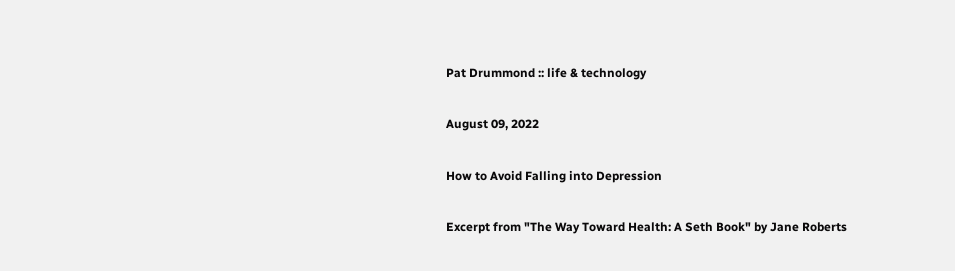Pat Drummond :: life & technology

August 09, 2022

How to Avoid Falling into Depression

Excerpt from "The Way Toward Health: A Seth Book" by Jane Roberts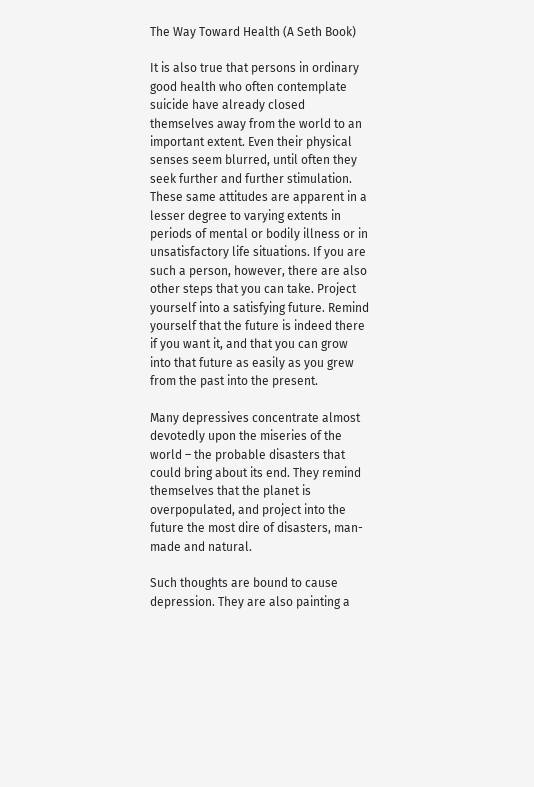The Way Toward Health (A Seth Book)

It is also true that persons in ordinary good health who often contemplate suicide have already closed themselves away from the world to an important extent. Even their physical senses seem blurred, until often they seek further and further stimulation. These same attitudes are apparent in a lesser degree to varying extents in periods of mental or bodily illness or in unsatisfactory life situations. If you are such a person, however, there are also other steps that you can take. Project yourself into a satisfying future. Remind yourself that the future is indeed there if you want it, and that you can grow into that future as easily as you grew from the past into the present.

Many depressives concentrate almost devotedly upon the miseries of the world – the probable disasters that could bring about its end. They remind themselves that the planet is overpopulated, and project into the future the most dire of disasters, man-made and natural.

Such thoughts are bound to cause depression. They are also painting a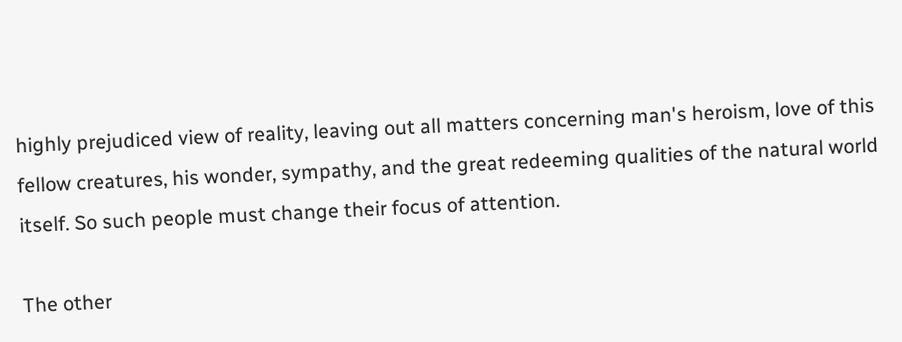highly prejudiced view of reality, leaving out all matters concerning man's heroism, love of this fellow creatures, his wonder, sympathy, and the great redeeming qualities of the natural world itself. So such people must change their focus of attention.

The other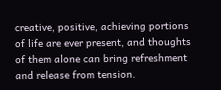creative, positive, achieving portions of life are ever present, and thoughts of them alone can bring refreshment and release from tension.